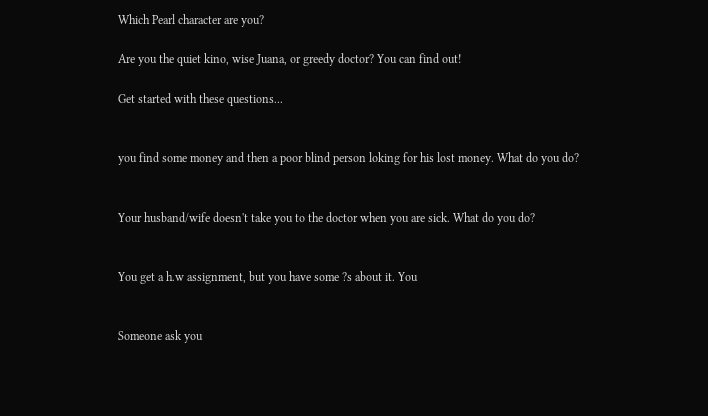Which Pearl character are you?

Are you the quiet kino, wise Juana, or greedy doctor? You can find out!

Get started with these questions...


you find some money and then a poor blind person loking for his lost money. What do you do?


Your husband/wife doesn't take you to the doctor when you are sick. What do you do?


You get a h.w assignment, but you have some ?s about it. You


Someone ask you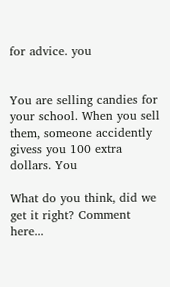for advice. you


You are selling candies for your school. When you sell them, someone accidently givess you 100 extra dollars. You

What do you think, did we get it right? Comment here...